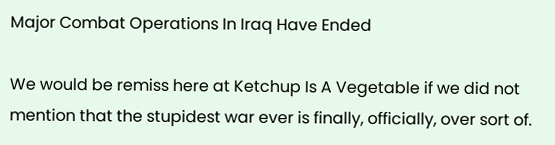Major Combat Operations In Iraq Have Ended

We would be remiss here at Ketchup Is A Vegetable if we did not mention that the stupidest war ever is finally, officially, over sort of.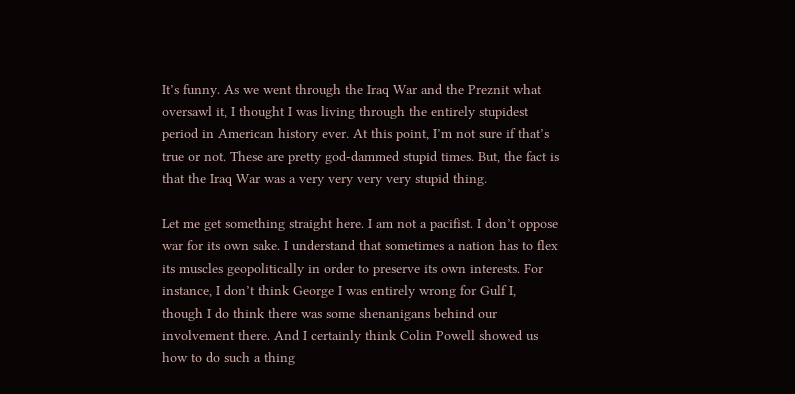It’s funny. As we went through the Iraq War and the Preznit what oversawl it, I thought I was living through the entirely stupidest period in American history ever. At this point, I’m not sure if that’s true or not. These are pretty god-dammed stupid times. But, the fact is that the Iraq War was a very very very very stupid thing.

Let me get something straight here. I am not a pacifist. I don’t oppose war for its own sake. I understand that sometimes a nation has to flex its muscles geopolitically in order to preserve its own interests. For instance, I don’t think George I was entirely wrong for Gulf I, though I do think there was some shenanigans behind our involvement there. And I certainly think Colin Powell showed us how to do such a thing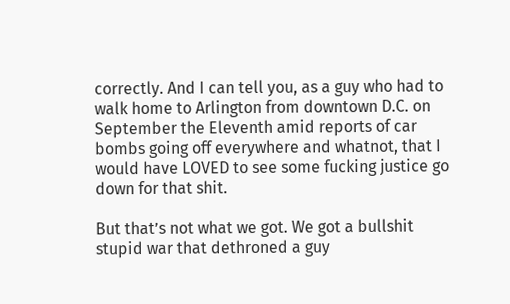correctly. And I can tell you, as a guy who had to walk home to Arlington from downtown D.C. on September the Eleventh amid reports of car bombs going off everywhere and whatnot, that I would have LOVED to see some fucking justice go down for that shit.

But that’s not what we got. We got a bullshit stupid war that dethroned a guy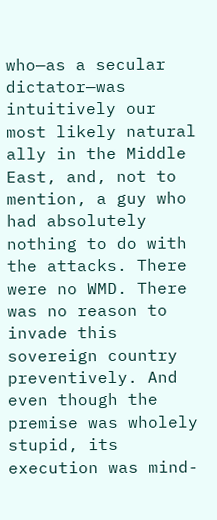who—as a secular dictator—was intuitively our most likely natural ally in the Middle East, and, not to mention, a guy who had absolutely nothing to do with the attacks. There were no WMD. There was no reason to invade this sovereign country preventively. And even though the premise was wholely stupid, its execution was mind-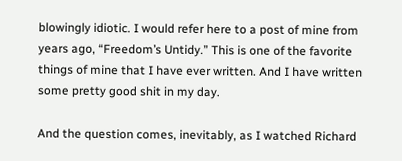blowingly idiotic. I would refer here to a post of mine from years ago, “Freedom’s Untidy.” This is one of the favorite things of mine that I have ever written. And I have written some pretty good shit in my day.

And the question comes, inevitably, as I watched Richard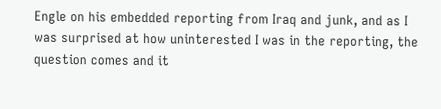Engle on his embedded reporting from Iraq and junk, and as I was surprised at how uninterested I was in the reporting, the question comes and it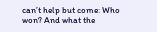can’t help but come: Who won? And what the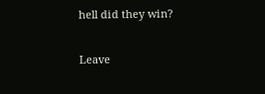hell did they win?

Leave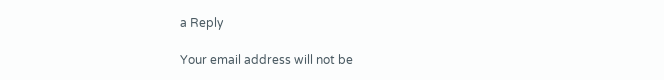a Reply

Your email address will not be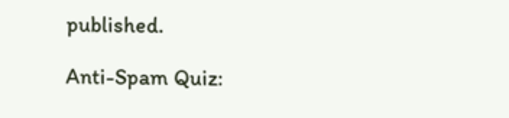published.

Anti-Spam Quiz: